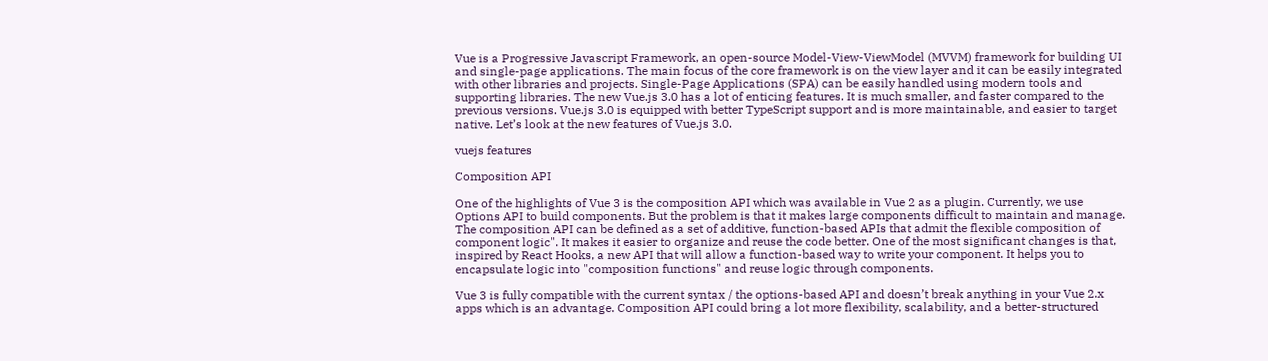Vue is a Progressive Javascript Framework, an open-source Model-View-ViewModel (MVVM) framework for building UI and single-page applications. The main focus of the core framework is on the view layer and it can be easily integrated with other libraries and projects. Single-Page Applications (SPA) can be easily handled using modern tools and supporting libraries. The new Vue.js 3.0 has a lot of enticing features. It is much smaller, and faster compared to the previous versions. Vue.js 3.0 is equipped with better TypeScript support and is more maintainable, and easier to target native. Let’s look at the new features of Vue.js 3.0.

vuejs features

Composition API

One of the highlights of Vue 3 is the composition API which was available in Vue 2 as a plugin. Currently, we use Options API to build components. But the problem is that it makes large components difficult to maintain and manage. The composition API can be defined as a set of additive, function-based APIs that admit the flexible composition of component logic". It makes it easier to organize and reuse the code better. One of the most significant changes is that, inspired by React Hooks, a new API that will allow a function-based way to write your component. It helps you to encapsulate logic into "composition functions" and reuse logic through components.

Vue 3 is fully compatible with the current syntax / the options-based API and doesn’t break anything in your Vue 2.x apps which is an advantage. Composition API could bring a lot more flexibility, scalability, and a better-structured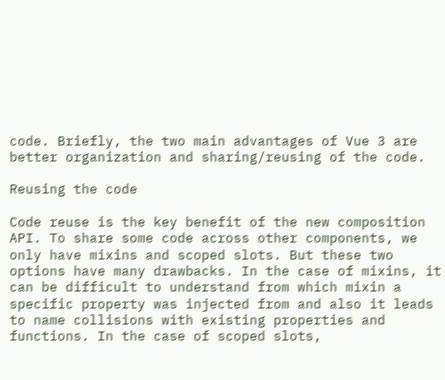code. Briefly, the two main advantages of Vue 3 are better organization and sharing/reusing of the code.

Reusing the code

Code reuse is the key benefit of the new composition API. To share some code across other components, we only have mixins and scoped slots. But these two options have many drawbacks. In the case of mixins, it can be difficult to understand from which mixin a specific property was injected from and also it leads to name collisions with existing properties and functions. In the case of scoped slots,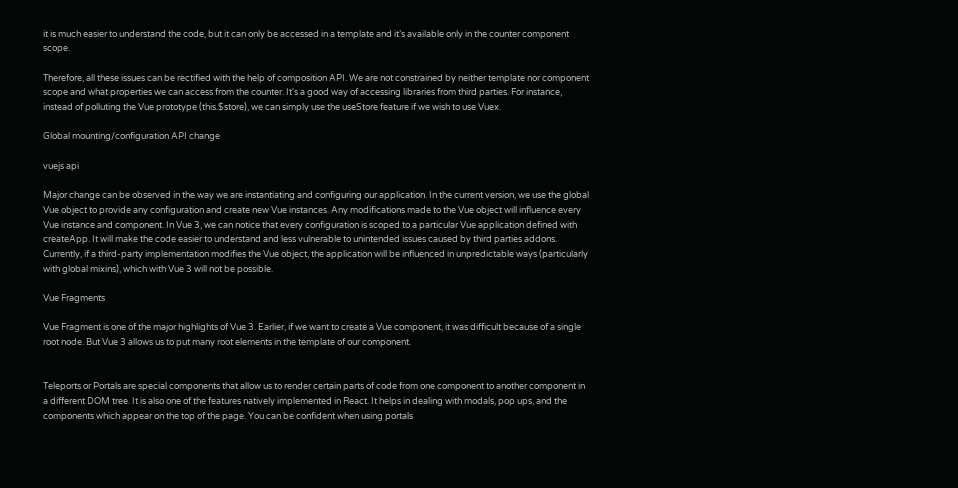it is much easier to understand the code, but it can only be accessed in a template and it’s available only in the counter component scope.

Therefore, all these issues can be rectified with the help of composition API. We are not constrained by neither template nor component scope and what properties we can access from the counter. It's a good way of accessing libraries from third parties. For instance, instead of polluting the Vue prototype (this.$store), we can simply use the useStore feature if we wish to use Vuex.

Global mounting/configuration API change

vuejs api

Major change can be observed in the way we are instantiating and configuring our application. In the current version, we use the global Vue object to provide any configuration and create new Vue instances. Any modifications made to the Vue object will influence every Vue instance and component. In Vue 3, we can notice that every configuration is scoped to a particular Vue application defined with createApp. It will make the code easier to understand and less vulnerable to unintended issues caused by third parties addons. Currently, if a third-party implementation modifies the Vue object, the application will be influenced in unpredictable ways (particularly with global mixins), which with Vue 3 will not be possible.

Vue Fragments

Vue Fragment is one of the major highlights of Vue 3. Earlier, if we want to create a Vue component, it was difficult because of a single root node. But Vue 3 allows us to put many root elements in the template of our component.


Teleports or Portals are special components that allow us to render certain parts of code from one component to another component in a different DOM tree. It is also one of the features natively implemented in React. It helps in dealing with modals, pop ups, and the components which appear on the top of the page. You can be confident when using portals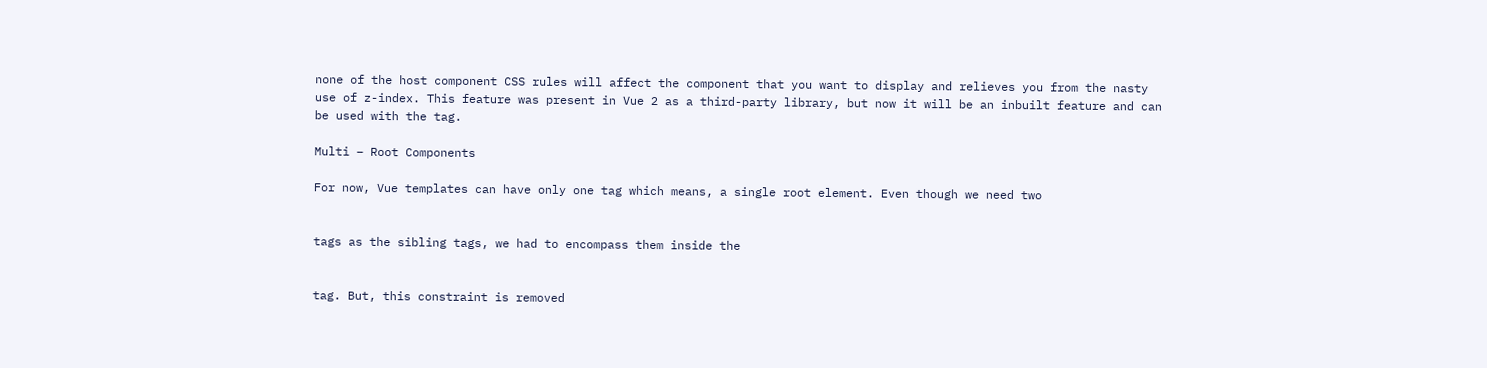none of the host component CSS rules will affect the component that you want to display and relieves you from the nasty use of z-index. This feature was present in Vue 2 as a third-party library, but now it will be an inbuilt feature and can be used with the tag.

Multi – Root Components

For now, Vue templates can have only one tag which means, a single root element. Even though we need two


tags as the sibling tags, we had to encompass them inside the


tag. But, this constraint is removed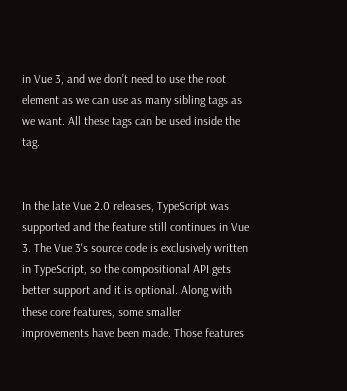in Vue 3, and we don’t need to use the root element as we can use as many sibling tags as we want. All these tags can be used inside the tag.


In the late Vue 2.0 releases, TypeScript was supported and the feature still continues in Vue 3. The Vue 3's source code is exclusively written in TypeScript, so the compositional API gets better support and it is optional. Along with these core features, some smaller improvements have been made. Those features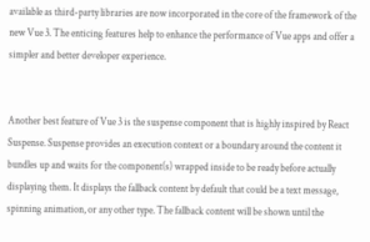available as third-party libraries are now incorporated in the core of the framework of the new Vue 3. The enticing features help to enhance the performance of Vue apps and offer a simpler and better developer experience.


Another best feature of Vue 3 is the suspense component that is highly inspired by React Suspense. Suspense provides an execution context or a boundary around the content it bundles up and waits for the component(s) wrapped inside to be ready before actually displaying them. It displays the fallback content by default that could be a text message, spinning animation, or any other type. The fallback content will be shown until the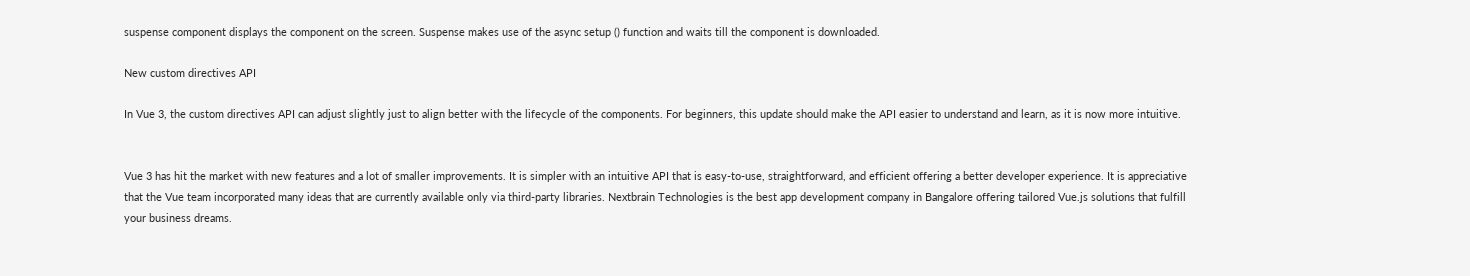suspense component displays the component on the screen. Suspense makes use of the async setup () function and waits till the component is downloaded.

New custom directives API

In Vue 3, the custom directives API can adjust slightly just to align better with the lifecycle of the components. For beginners, this update should make the API easier to understand and learn, as it is now more intuitive.


Vue 3 has hit the market with new features and a lot of smaller improvements. It is simpler with an intuitive API that is easy-to-use, straightforward, and efficient offering a better developer experience. It is appreciative that the Vue team incorporated many ideas that are currently available only via third-party libraries. Nextbrain Technologies is the best app development company in Bangalore offering tailored Vue.js solutions that fulfill your business dreams.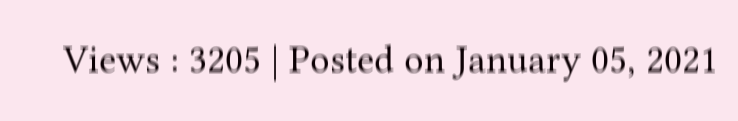Views : 3205 | Posted on January 05, 2021